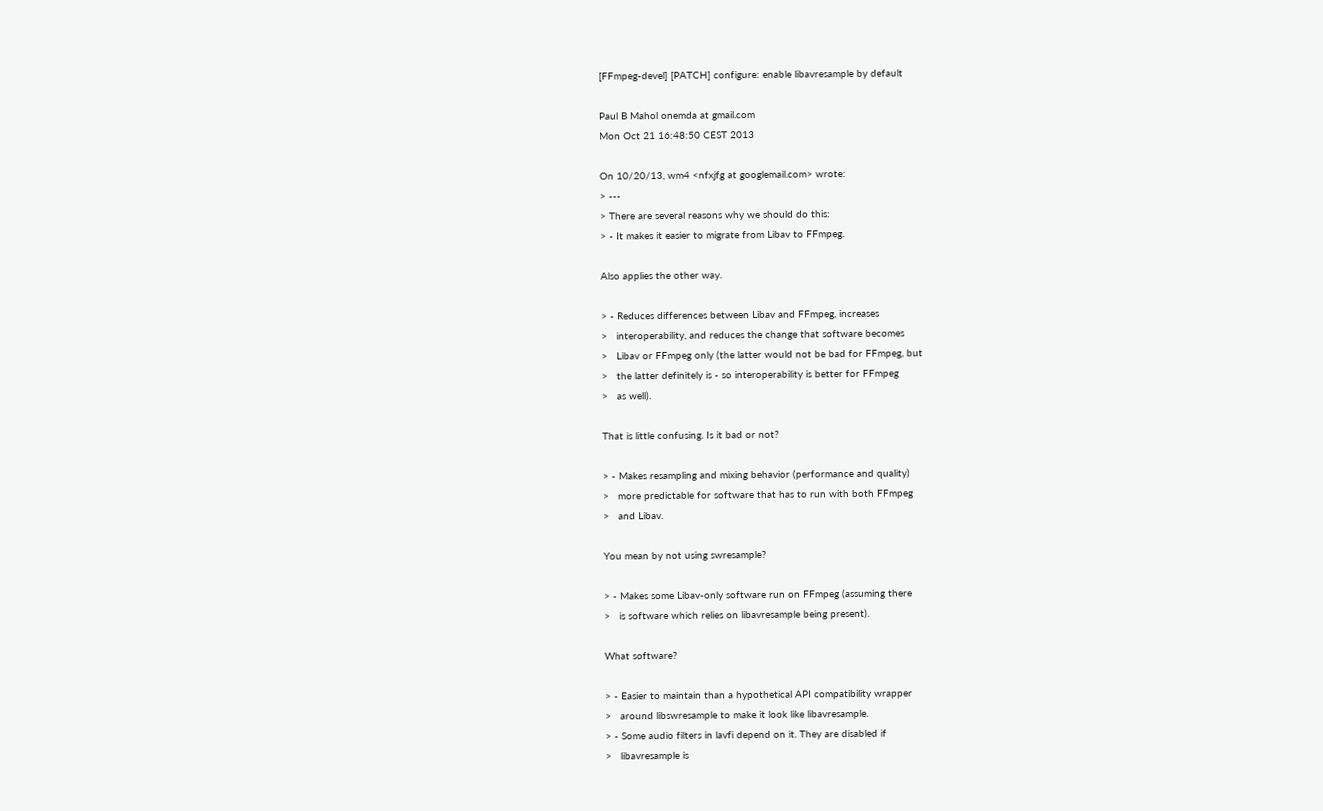[FFmpeg-devel] [PATCH] configure: enable libavresample by default

Paul B Mahol onemda at gmail.com
Mon Oct 21 16:48:50 CEST 2013

On 10/20/13, wm4 <nfxjfg at googlemail.com> wrote:
> ---
> There are several reasons why we should do this:
> - It makes it easier to migrate from Libav to FFmpeg.

Also applies the other way.

> - Reduces differences between Libav and FFmpeg, increases
>   interoperability, and reduces the change that software becomes
>   Libav or FFmpeg only (the latter would not be bad for FFmpeg, but
>   the latter definitely is - so interoperability is better for FFmpeg
>   as well).

That is little confusing. Is it bad or not?

> - Makes resampling and mixing behavior (performance and quality)
>   more predictable for software that has to run with both FFmpeg
>   and Libav.

You mean by not using swresample?

> - Makes some Libav-only software run on FFmpeg (assuming there
>   is software which relies on libavresample being present).

What software?

> - Easier to maintain than a hypothetical API compatibility wrapper
>   around libswresample to make it look like libavresample.
> - Some audio filters in lavfi depend on it. They are disabled if
>   libavresample is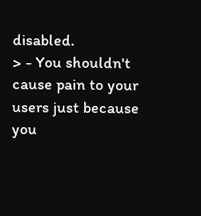disabled.
> - You shouldn't cause pain to your users just because you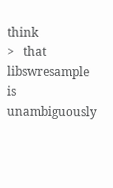think
>   that libswresample is unambiguously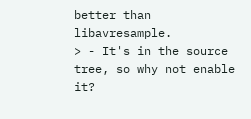better than libavresample.
> - It's in the source tree, so why not enable it?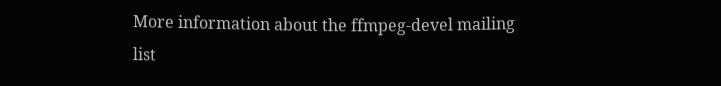More information about the ffmpeg-devel mailing list